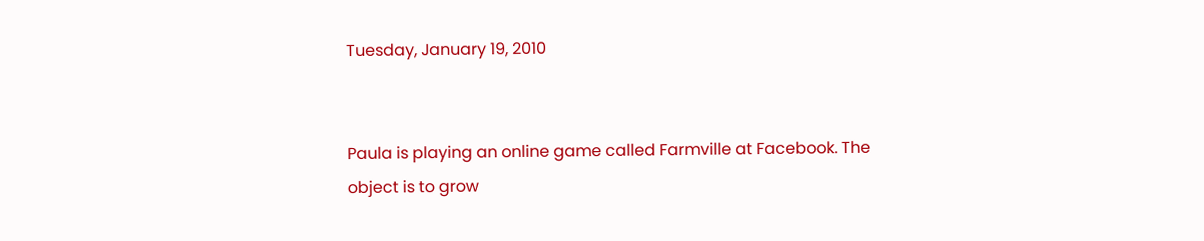Tuesday, January 19, 2010


Paula is playing an online game called Farmville at Facebook. The object is to grow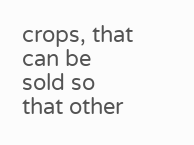crops, that can be sold so that other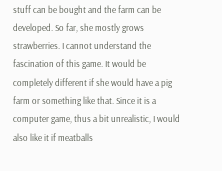stuff can be bought and the farm can be developed. So far, she mostly grows strawberries. I cannot understand the fascination of this game. It would be completely different if she would have a pig farm or something like that. Since it is a computer game, thus a bit unrealistic, I would also like it if meatballs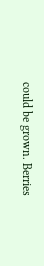could be grown. Berries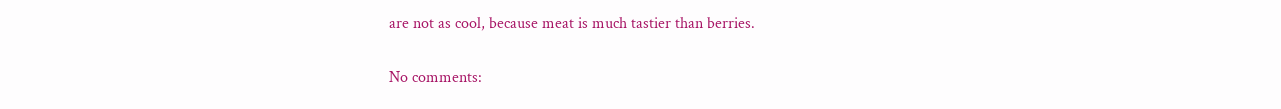are not as cool, because meat is much tastier than berries.

No comments: